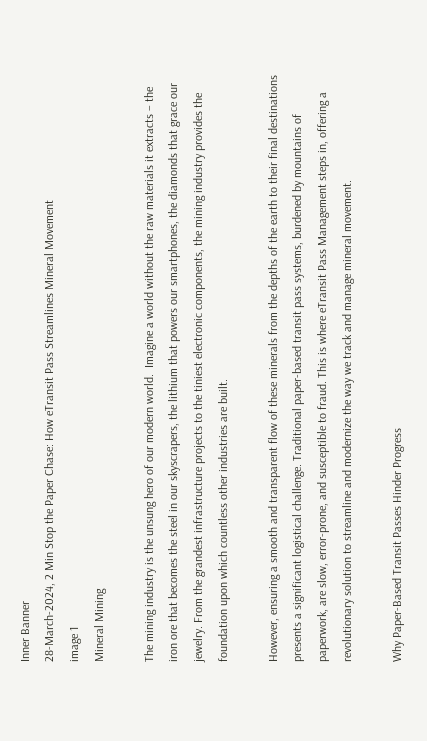Inner Banner
28-March-2024, 2 Min Stop the Paper Chase: How eTransit Pass Streamlines Mineral Movement
image 1
Mineral Mining

The mining industry is the unsung hero of our modern world.  Imagine a world without the raw materials it extracts – the iron ore that becomes the steel in our skyscrapers, the lithium that powers our smartphones, the diamonds that grace our jewelry. From the grandest infrastructure projects to the tiniest electronic components, the mining industry provides the foundation upon which countless other industries are built.

However, ensuring a smooth and transparent flow of these minerals from the depths of the earth to their final destinations presents a significant logistical challenge. Traditional paper-based transit pass systems, burdened by mountains of paperwork, are slow, error-prone, and susceptible to fraud. This is where eTransit Pass Management steps in, offering a revolutionary solution to streamline and modernize the way we track and manage mineral movement.

Why Paper-Based Transit Passes Hinder Progress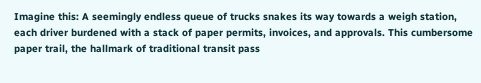Imagine this: A seemingly endless queue of trucks snakes its way towards a weigh station, each driver burdened with a stack of paper permits, invoices, and approvals. This cumbersome paper trail, the hallmark of traditional transit pass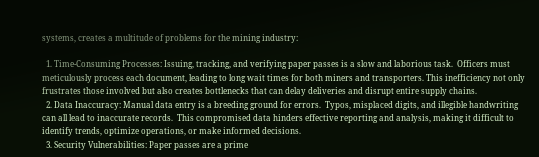systems, creates a multitude of problems for the mining industry:

  1. Time-Consuming Processes: Issuing, tracking, and verifying paper passes is a slow and laborious task.  Officers must meticulously process each document, leading to long wait times for both miners and transporters. This inefficiency not only frustrates those involved but also creates bottlenecks that can delay deliveries and disrupt entire supply chains.
  2. Data Inaccuracy: Manual data entry is a breeding ground for errors.  Typos, misplaced digits, and illegible handwriting can all lead to inaccurate records.  This compromised data hinders effective reporting and analysis, making it difficult to identify trends, optimize operations, or make informed decisions.
  3. Security Vulnerabilities: Paper passes are a prime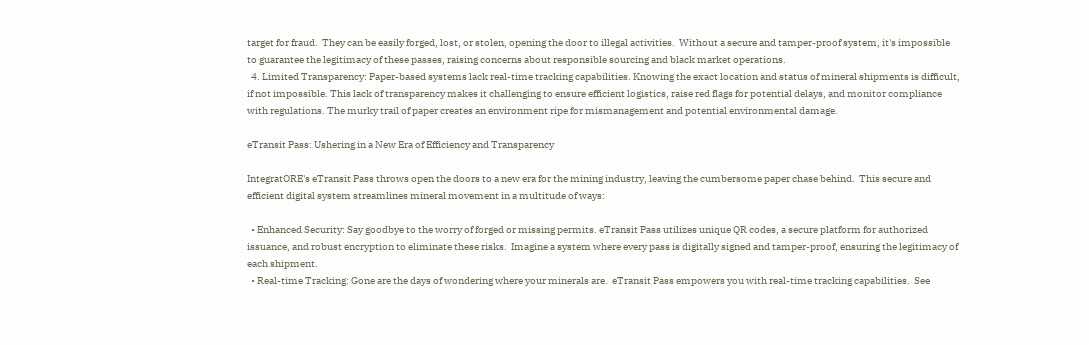target for fraud.  They can be easily forged, lost, or stolen, opening the door to illegal activities.  Without a secure and tamper-proof system, it's impossible to guarantee the legitimacy of these passes, raising concerns about responsible sourcing and black market operations.
  4. Limited Transparency: Paper-based systems lack real-time tracking capabilities. Knowing the exact location and status of mineral shipments is difficult, if not impossible. This lack of transparency makes it challenging to ensure efficient logistics, raise red flags for potential delays, and monitor compliance with regulations. The murky trail of paper creates an environment ripe for mismanagement and potential environmental damage.

eTransit Pass: Ushering in a New Era of Efficiency and Transparency

IntegratORE's eTransit Pass throws open the doors to a new era for the mining industry, leaving the cumbersome paper chase behind.  This secure and efficient digital system streamlines mineral movement in a multitude of ways:

  • Enhanced Security: Say goodbye to the worry of forged or missing permits. eTransit Pass utilizes unique QR codes, a secure platform for authorized issuance, and robust encryption to eliminate these risks.  Imagine a system where every pass is digitally signed and tamper-proof, ensuring the legitimacy of each shipment.
  • Real-time Tracking: Gone are the days of wondering where your minerals are.  eTransit Pass empowers you with real-time tracking capabilities.  See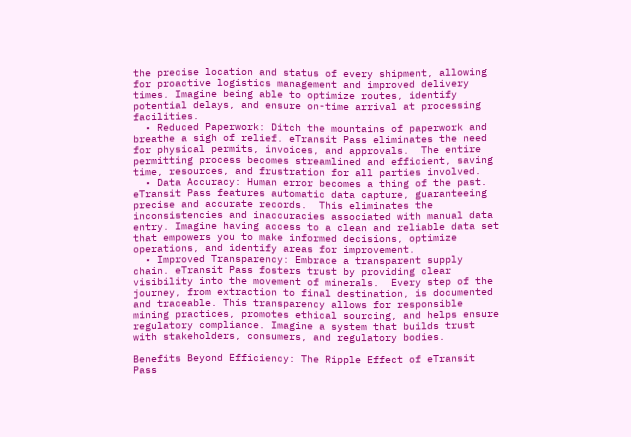the precise location and status of every shipment, allowing for proactive logistics management and improved delivery times. Imagine being able to optimize routes, identify potential delays, and ensure on-time arrival at processing facilities.
  • Reduced Paperwork: Ditch the mountains of paperwork and breathe a sigh of relief. eTransit Pass eliminates the need for physical permits, invoices, and approvals.  The entire permitting process becomes streamlined and efficient, saving time, resources, and frustration for all parties involved.
  • Data Accuracy: Human error becomes a thing of the past. eTransit Pass features automatic data capture, guaranteeing precise and accurate records.  This eliminates the inconsistencies and inaccuracies associated with manual data entry. Imagine having access to a clean and reliable data set that empowers you to make informed decisions, optimize operations, and identify areas for improvement.
  • Improved Transparency: Embrace a transparent supply chain. eTransit Pass fosters trust by providing clear visibility into the movement of minerals.  Every step of the journey, from extraction to final destination, is documented and traceable. This transparency allows for responsible mining practices, promotes ethical sourcing, and helps ensure regulatory compliance. Imagine a system that builds trust with stakeholders, consumers, and regulatory bodies.

Benefits Beyond Efficiency: The Ripple Effect of eTransit Pass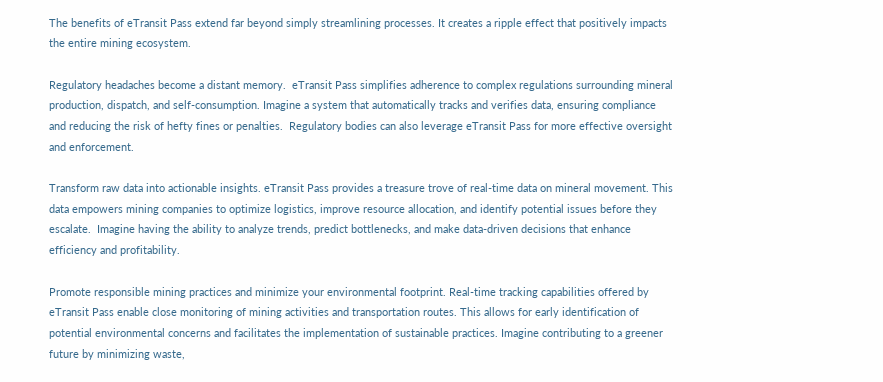The benefits of eTransit Pass extend far beyond simply streamlining processes. It creates a ripple effect that positively impacts the entire mining ecosystem.

Regulatory headaches become a distant memory.  eTransit Pass simplifies adherence to complex regulations surrounding mineral production, dispatch, and self-consumption. Imagine a system that automatically tracks and verifies data, ensuring compliance and reducing the risk of hefty fines or penalties.  Regulatory bodies can also leverage eTransit Pass for more effective oversight and enforcement.

Transform raw data into actionable insights. eTransit Pass provides a treasure trove of real-time data on mineral movement. This data empowers mining companies to optimize logistics, improve resource allocation, and identify potential issues before they escalate.  Imagine having the ability to analyze trends, predict bottlenecks, and make data-driven decisions that enhance efficiency and profitability.

Promote responsible mining practices and minimize your environmental footprint. Real-time tracking capabilities offered by eTransit Pass enable close monitoring of mining activities and transportation routes. This allows for early identification of potential environmental concerns and facilitates the implementation of sustainable practices. Imagine contributing to a greener future by minimizing waste,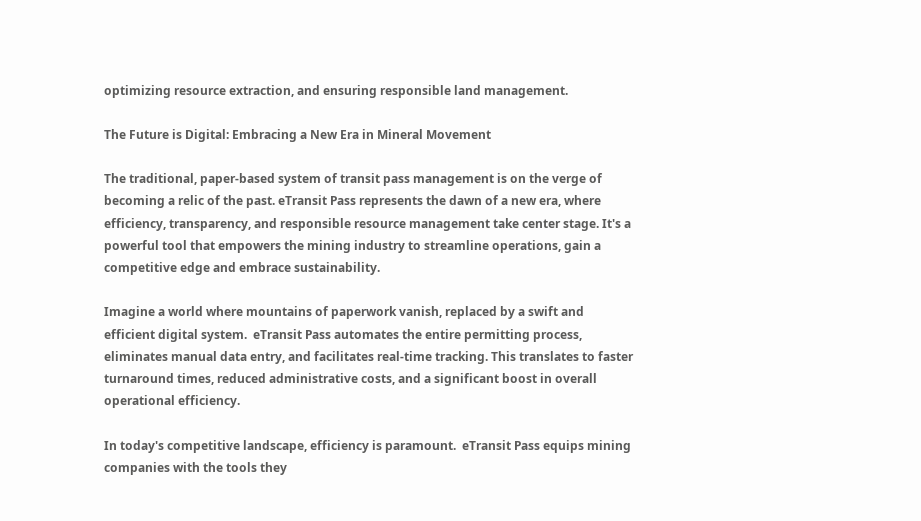optimizing resource extraction, and ensuring responsible land management.

The Future is Digital: Embracing a New Era in Mineral Movement

The traditional, paper-based system of transit pass management is on the verge of becoming a relic of the past. eTransit Pass represents the dawn of a new era, where efficiency, transparency, and responsible resource management take center stage. It's a powerful tool that empowers the mining industry to streamline operations, gain a competitive edge and embrace sustainability.

Imagine a world where mountains of paperwork vanish, replaced by a swift and efficient digital system.  eTransit Pass automates the entire permitting process, eliminates manual data entry, and facilitates real-time tracking. This translates to faster turnaround times, reduced administrative costs, and a significant boost in overall operational efficiency.

In today's competitive landscape, efficiency is paramount.  eTransit Pass equips mining companies with the tools they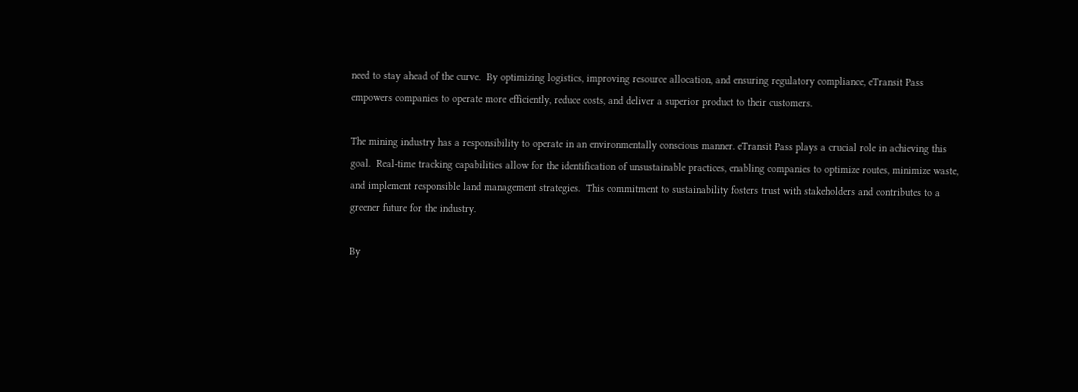need to stay ahead of the curve.  By optimizing logistics, improving resource allocation, and ensuring regulatory compliance, eTransit Pass empowers companies to operate more efficiently, reduce costs, and deliver a superior product to their customers.

The mining industry has a responsibility to operate in an environmentally conscious manner. eTransit Pass plays a crucial role in achieving this goal.  Real-time tracking capabilities allow for the identification of unsustainable practices, enabling companies to optimize routes, minimize waste, and implement responsible land management strategies.  This commitment to sustainability fosters trust with stakeholders and contributes to a greener future for the industry.

By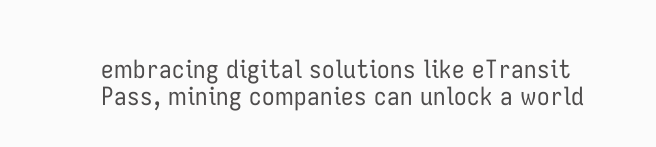embracing digital solutions like eTransit Pass, mining companies can unlock a world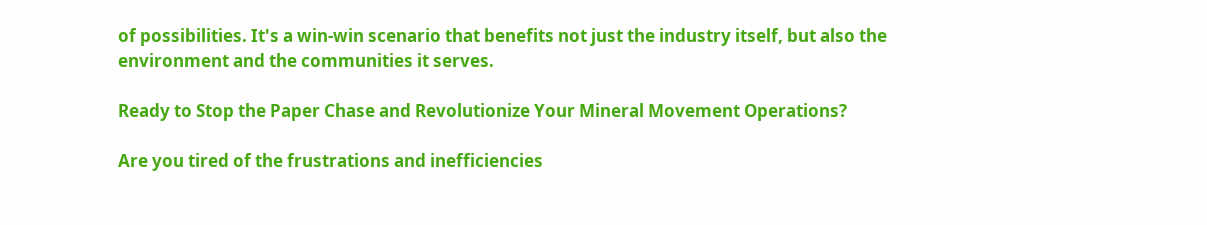of possibilities. It's a win-win scenario that benefits not just the industry itself, but also the environment and the communities it serves.

Ready to Stop the Paper Chase and Revolutionize Your Mineral Movement Operations?

Are you tired of the frustrations and inefficiencies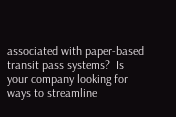associated with paper-based transit pass systems?  Is your company looking for ways to streamline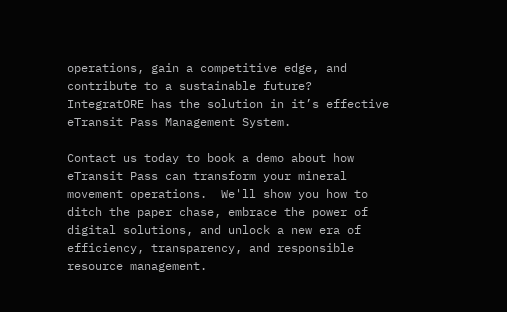operations, gain a competitive edge, and contribute to a sustainable future?  IntegratORE has the solution in it’s effective eTransit Pass Management System.

Contact us today to book a demo about how eTransit Pass can transform your mineral movement operations.  We'll show you how to ditch the paper chase, embrace the power of digital solutions, and unlock a new era of efficiency, transparency, and responsible resource management.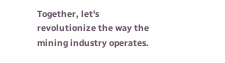Together, let's revolutionize the way the mining industry operates.